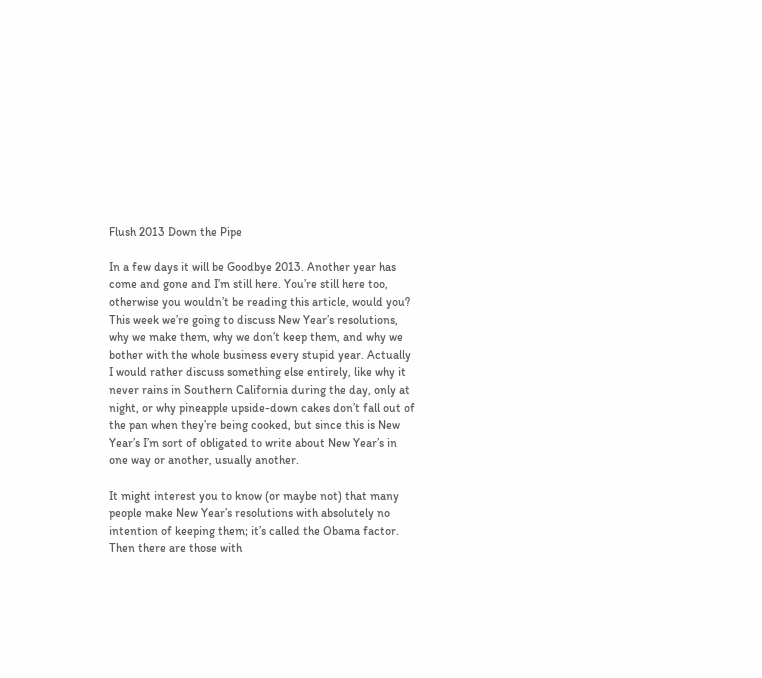Flush 2013 Down the Pipe

In a few days it will be Goodbye 2013. Another year has come and gone and I’m still here. You’re still here too, otherwise you wouldn’t be reading this article, would you? This week we’re going to discuss New Year’s resolutions, why we make them, why we don’t keep them, and why we bother with the whole business every stupid year. Actually I would rather discuss something else entirely, like why it never rains in Southern California during the day, only at night, or why pineapple upside-down cakes don’t fall out of the pan when they’re being cooked, but since this is New Year’s I’m sort of obligated to write about New Year’s in one way or another, usually another.

It might interest you to know (or maybe not) that many people make New Year’s resolutions with absolutely no intention of keeping them; it’s called the Obama factor. Then there are those with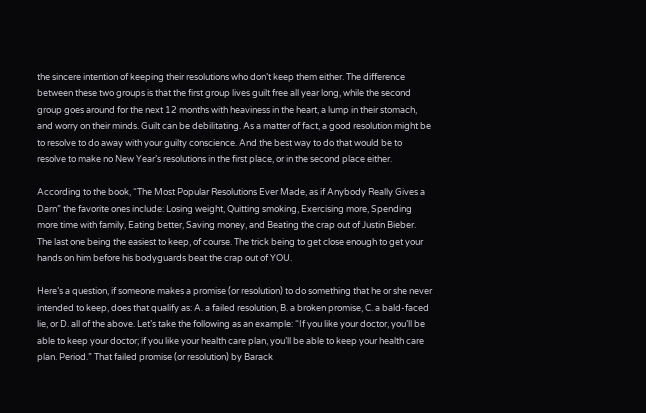the sincere intention of keeping their resolutions who don’t keep them either. The difference between these two groups is that the first group lives guilt free all year long, while the second group goes around for the next 12 months with heaviness in the heart, a lump in their stomach, and worry on their minds. Guilt can be debilitating. As a matter of fact, a good resolution might be to resolve to do away with your guilty conscience. And the best way to do that would be to resolve to make no New Year’s resolutions in the first place, or in the second place either.

According to the book, “The Most Popular Resolutions Ever Made, as if Anybody Really Gives a Darn” the favorite ones include: Losing weight, Quitting smoking, Exercising more, Spending more time with family, Eating better, Saving money, and Beating the crap out of Justin Bieber. The last one being the easiest to keep, of course. The trick being to get close enough to get your hands on him before his bodyguards beat the crap out of YOU.

Here’s a question, if someone makes a promise (or resolution) to do something that he or she never intended to keep, does that qualify as: A. a failed resolution, B. a broken promise, C. a bald-faced lie, or D. all of the above. Let’s take the following as an example: “If you like your doctor, you’ll be able to keep your doctor; if you like your health care plan, you’ll be able to keep your health care plan. Period.” That failed promise (or resolution) by Barack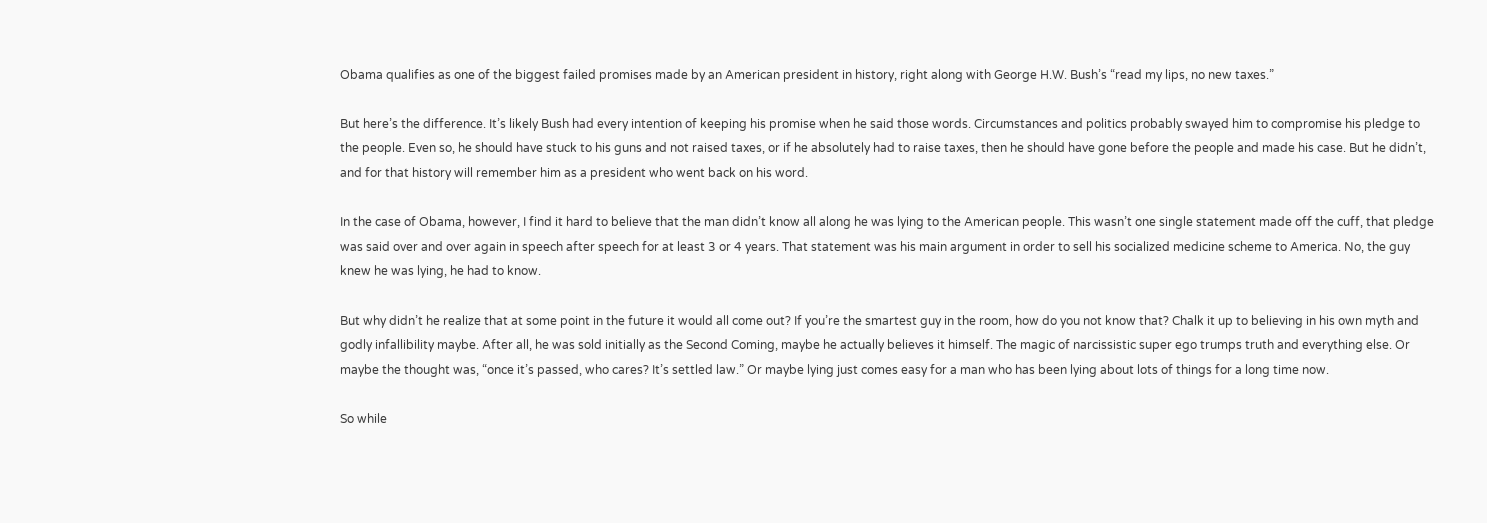Obama qualifies as one of the biggest failed promises made by an American president in history, right along with George H.W. Bush’s “read my lips, no new taxes.”

But here’s the difference. It’s likely Bush had every intention of keeping his promise when he said those words. Circumstances and politics probably swayed him to compromise his pledge to the people. Even so, he should have stuck to his guns and not raised taxes, or if he absolutely had to raise taxes, then he should have gone before the people and made his case. But he didn’t, and for that history will remember him as a president who went back on his word.

In the case of Obama, however, I find it hard to believe that the man didn’t know all along he was lying to the American people. This wasn’t one single statement made off the cuff, that pledge was said over and over again in speech after speech for at least 3 or 4 years. That statement was his main argument in order to sell his socialized medicine scheme to America. No, the guy knew he was lying, he had to know.

But why didn’t he realize that at some point in the future it would all come out? If you’re the smartest guy in the room, how do you not know that? Chalk it up to believing in his own myth and godly infallibility maybe. After all, he was sold initially as the Second Coming, maybe he actually believes it himself. The magic of narcissistic super ego trumps truth and everything else. Or maybe the thought was, “once it’s passed, who cares? It’s settled law.” Or maybe lying just comes easy for a man who has been lying about lots of things for a long time now.

So while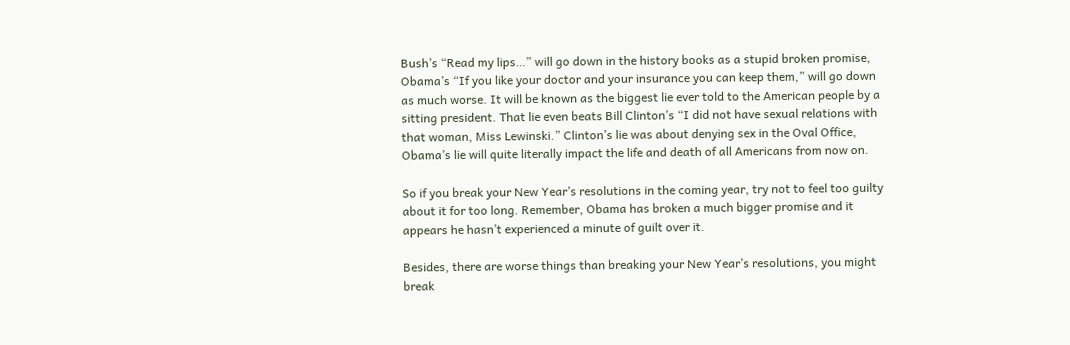Bush’s “Read my lips…” will go down in the history books as a stupid broken promise, Obama’s “If you like your doctor and your insurance you can keep them,” will go down as much worse. It will be known as the biggest lie ever told to the American people by a sitting president. That lie even beats Bill Clinton’s “I did not have sexual relations with that woman, Miss Lewinski.” Clinton’s lie was about denying sex in the Oval Office, Obama’s lie will quite literally impact the life and death of all Americans from now on.

So if you break your New Year’s resolutions in the coming year, try not to feel too guilty about it for too long. Remember, Obama has broken a much bigger promise and it appears he hasn’t experienced a minute of guilt over it.

Besides, there are worse things than breaking your New Year’s resolutions, you might break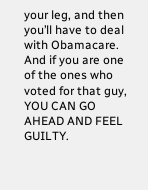your leg, and then you’ll have to deal with Obamacare. And if you are one of the ones who voted for that guy, YOU CAN GO AHEAD AND FEEL GUILTY.